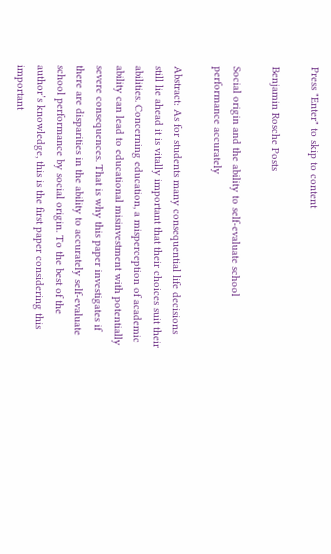Press "Enter" to skip to content

Benjamin Rosche Posts

Social origin and the ability to self-evaluate school performance accurately

Abstract: As for students many consequential life decisions still lie ahead it is vitally important that their choices suit their abilities. Concerning education, a misperception of academic ability can lead to educational misinvestment with potentially severe consequences. That is why this paper investigates if there are disparities in the ability to accurately self-evaluate school performance by social origin. To the best of the author’s knowledge, this is the first paper considering this important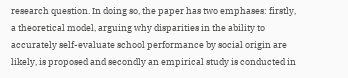research question. In doing so, the paper has two emphases: firstly, a theoretical model, arguing why disparities in the ability to accurately self-evaluate school performance by social origin are likely, is proposed and secondly an empirical study is conducted in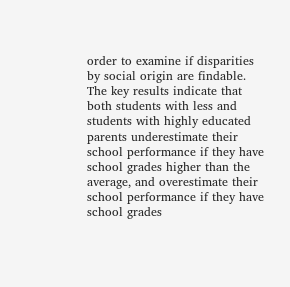order to examine if disparities by social origin are findable. The key results indicate that both students with less and students with highly educated parents underestimate their school performance if they have school grades higher than the average, and overestimate their school performance if they have school grades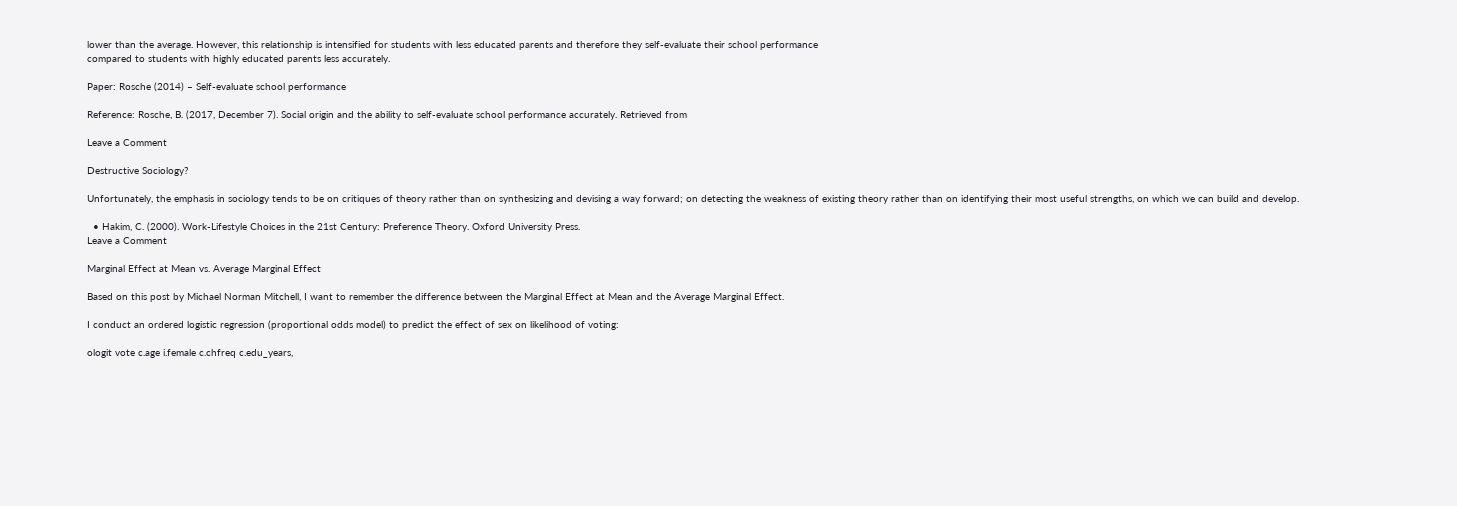lower than the average. However, this relationship is intensified for students with less educated parents and therefore they self-evaluate their school performance
compared to students with highly educated parents less accurately.

Paper: Rosche (2014) – Self-evaluate school performance

Reference: Rosche, B. (2017, December 7). Social origin and the ability to self-evaluate school performance accurately. Retrieved from

Leave a Comment

Destructive Sociology?

Unfortunately, the emphasis in sociology tends to be on critiques of theory rather than on synthesizing and devising a way forward; on detecting the weakness of existing theory rather than on identifying their most useful strengths, on which we can build and develop.

  • Hakim, C. (2000). Work-Lifestyle Choices in the 21st Century: Preference Theory. Oxford University Press.
Leave a Comment

Marginal Effect at Mean vs. Average Marginal Effect

Based on this post by Michael Norman Mitchell, I want to remember the difference between the Marginal Effect at Mean and the Average Marginal Effect.

I conduct an ordered logistic regression (proportional odds model) to predict the effect of sex on likelihood of voting:

ologit vote c.age i.female c.chfreq c.edu_years,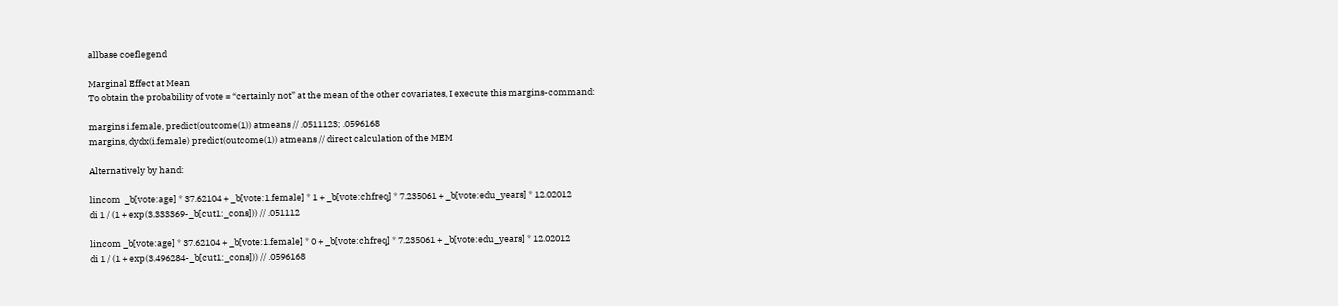allbase coeflegend

Marginal Effect at Mean
To obtain the probability of vote = “certainly not” at the mean of the other covariates, I execute this margins-command:

margins i.female, predict(outcome(1)) atmeans // .0511123; .0596168
margins, dydx(i.female) predict(outcome(1)) atmeans // direct calculation of the MEM

Alternatively by hand:

lincom  _b[vote:age] * 37.62104 + _b[vote:1.female] * 1 + _b[vote:chfreq] * 7.235061 + _b[vote:edu_years] * 12.02012
di 1 / (1 + exp(3.333369-_b[cut1:_cons])) // .051112

lincom _b[vote:age] * 37.62104 + _b[vote:1.female] * 0 + _b[vote:chfreq] * 7.235061 + _b[vote:edu_years] * 12.02012
di 1 / (1 + exp(3.496284-_b[cut1:_cons])) // .0596168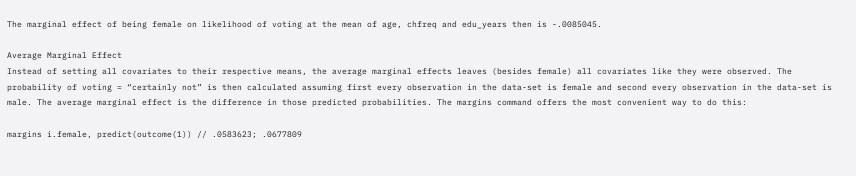The marginal effect of being female on likelihood of voting at the mean of age, chfreq and edu_years then is -.0085045.

Average Marginal Effect
Instead of setting all covariates to their respective means, the average marginal effects leaves (besides female) all covariates like they were observed. The probability of voting = “certainly not” is then calculated assuming first every observation in the data-set is female and second every observation in the data-set is male. The average marginal effect is the difference in those predicted probabilities. The margins command offers the most convenient way to do this:

margins i.female, predict(outcome(1)) // .0583623; .0677809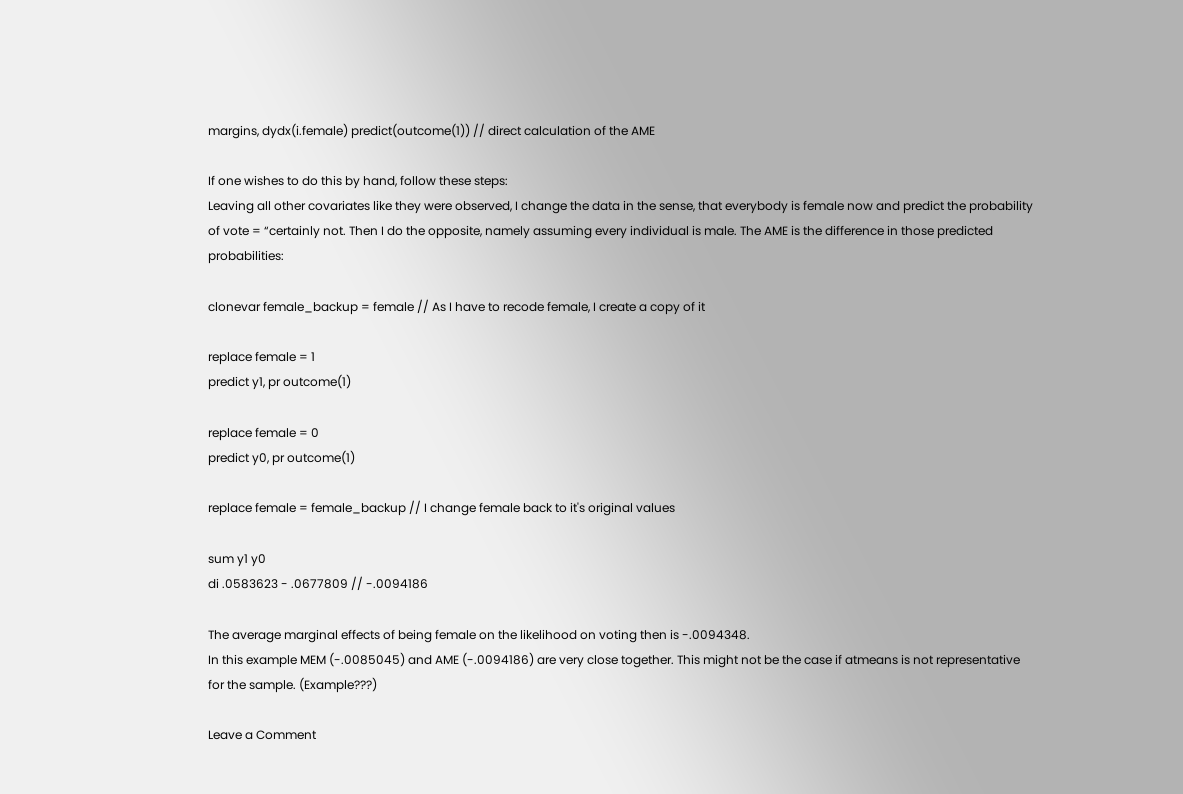margins, dydx(i.female) predict(outcome(1)) // direct calculation of the AME

If one wishes to do this by hand, follow these steps:
Leaving all other covariates like they were observed, I change the data in the sense, that everybody is female now and predict the probability of vote = “certainly not. Then I do the opposite, namely assuming every individual is male. The AME is the difference in those predicted probabilities:

clonevar female_backup = female // As I have to recode female, I create a copy of it

replace female = 1
predict y1, pr outcome(1)

replace female = 0
predict y0, pr outcome(1)

replace female = female_backup // I change female back to it's original values

sum y1 y0
di .0583623 - .0677809 // -.0094186

The average marginal effects of being female on the likelihood on voting then is -.0094348.
In this example MEM (-.0085045) and AME (-.0094186) are very close together. This might not be the case if atmeans is not representative for the sample. (Example???)

Leave a Comment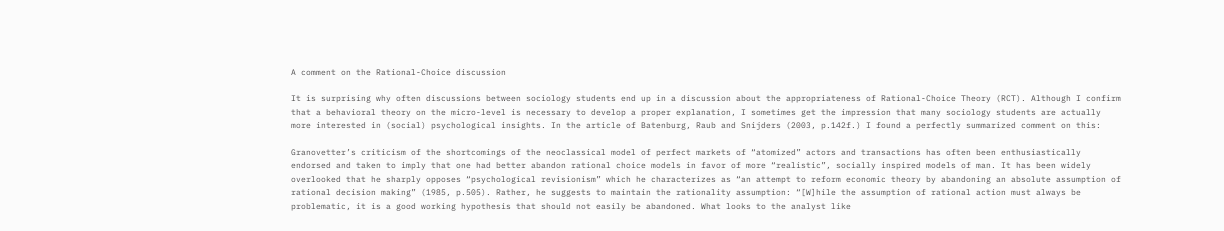A comment on the Rational-Choice discussion

It is surprising why often discussions between sociology students end up in a discussion about the appropriateness of Rational-Choice Theory (RCT). Although I confirm that a behavioral theory on the micro-level is necessary to develop a proper explanation, I sometimes get the impression that many sociology students are actually more interested in (social) psychological insights. In the article of Batenburg, Raub and Snijders (2003, p.142f.) I found a perfectly summarized comment on this:

Granovetter’s criticism of the shortcomings of the neoclassical model of perfect markets of “atomized” actors and transactions has often been enthusiastically endorsed and taken to imply that one had better abandon rational choice models in favor of more “realistic”, socially inspired models of man. It has been widely overlooked that he sharply opposes “psychological revisionism” which he characterizes as “an attempt to reform economic theory by abandoning an absolute assumption of rational decision making” (1985, p.505). Rather, he suggests to maintain the rationality assumption: “[W]hile the assumption of rational action must always be problematic, it is a good working hypothesis that should not easily be abandoned. What looks to the analyst like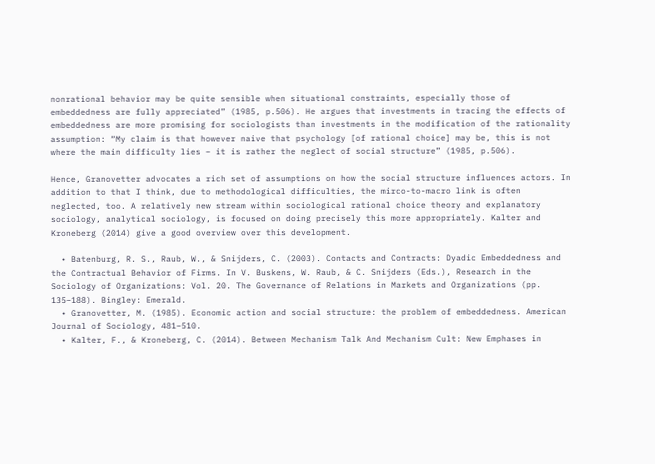nonrational behavior may be quite sensible when situational constraints, especially those of embeddedness are fully appreciated” (1985, p.506). He argues that investments in tracing the effects of embeddedness are more promising for sociologists than investments in the modification of the rationality assumption: “My claim is that however naive that psychology [of rational choice] may be, this is not where the main difficulty lies – it is rather the neglect of social structure” (1985, p.506).

Hence, Granovetter advocates a rich set of assumptions on how the social structure influences actors. In addition to that I think, due to methodological difficulties, the mirco-to-macro link is often neglected, too. A relatively new stream within sociological rational choice theory and explanatory sociology, analytical sociology, is focused on doing precisely this more appropriately. Kalter and Kroneberg (2014) give a good overview over this development.

  • Batenburg, R. S., Raub, W., & Snijders, C. (2003). Contacts and Contracts: Dyadic Embeddedness and the Contractual Behavior of Firms. In V. Buskens, W. Raub, & C. Snijders (Eds.), Research in the Sociology of Organizations: Vol. 20. The Governance of Relations in Markets and Organizations (pp. 135–188). Bingley: Emerald.
  • Granovetter, M. (1985). Economic action and social structure: the problem of embeddedness. American Journal of Sociology, 481–510.
  • Kalter, F., & Kroneberg, C. (2014). Between Mechanism Talk And Mechanism Cult: New Emphases in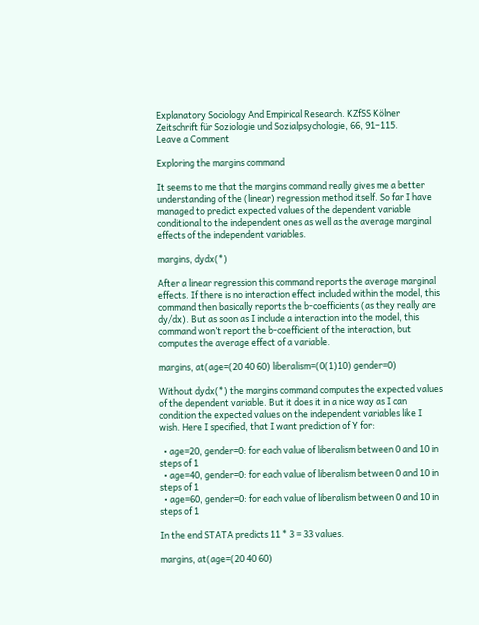Explanatory Sociology And Empirical Research. KZfSS Kölner Zeitschrift für Soziologie und Sozialpsychologie, 66, 91–115.
Leave a Comment

Exploring the margins command

It seems to me that the margins command really gives me a better understanding of the (linear) regression method itself. So far I have managed to predict expected values of the dependent variable conditional to the independent ones as well as the average marginal effects of the independent variables.

margins, dydx(*)

After a linear regression this command reports the average marginal effects. If there is no interaction effect included within the model, this command then basically reports the b-coefficients (as they really are dy/dx). But as soon as I include a interaction into the model, this command won’t report the b-coefficient of the interaction, but computes the average effect of a variable.

margins, at(age=(20 40 60) liberalism=(0(1)10) gender=0)

Without dydx(*) the margins command computes the expected values of the dependent variable. But it does it in a nice way as I can condition the expected values on the independent variables like I wish. Here I specified, that I want prediction of Y for:

  • age=20, gender=0: for each value of liberalism between 0 and 10 in steps of 1
  • age=40, gender=0: for each value of liberalism between 0 and 10 in steps of 1
  • age=60, gender=0: for each value of liberalism between 0 and 10 in steps of 1

In the end STATA predicts 11 * 3 = 33 values.

margins, at(age=(20 40 60)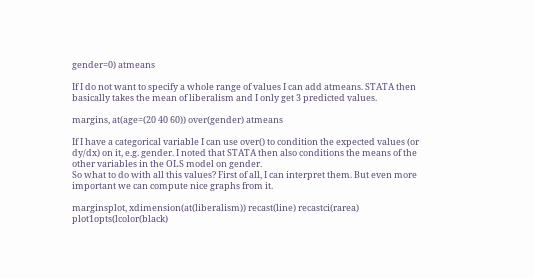gender=0) atmeans

If I do not want to specify a whole range of values I can add atmeans. STATA then basically takes the mean of liberalism and I only get 3 predicted values.

margins, at(age=(20 40 60)) over(gender) atmeans

If I have a categorical variable I can use over() to condition the expected values (or dy/dx) on it, e.g. gender. I noted that STATA then also conditions the means of the other variables in the OLS model on gender.
So what to do with all this values? First of all, I can interpret them. But even more important we can compute nice graphs from it.

marginsplot, xdimension(at(liberalism)) recast(line) recastci(rarea) plot1opts(lcolor(black)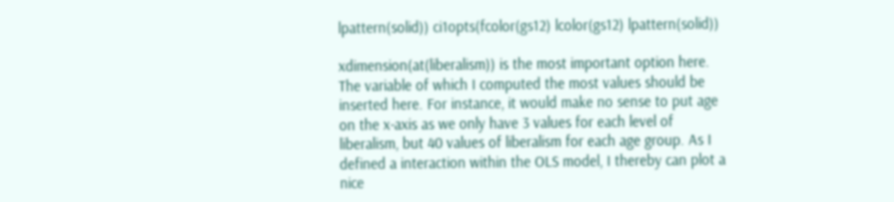lpattern(solid)) ci1opts(fcolor(gs12) lcolor(gs12) lpattern(solid))

xdimension(at(liberalism)) is the most important option here. The variable of which I computed the most values should be inserted here. For instance, it would make no sense to put age on the x-axis as we only have 3 values for each level of liberalism, but 40 values of liberalism for each age group. As I defined a interaction within the OLS model, I thereby can plot a nice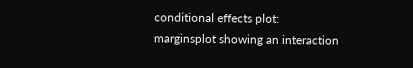conditional effects plot:
marginsplot showing an interaction